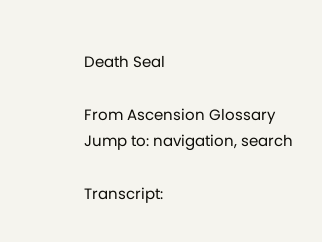Death Seal

From Ascension Glossary
Jump to: navigation, search

Transcript: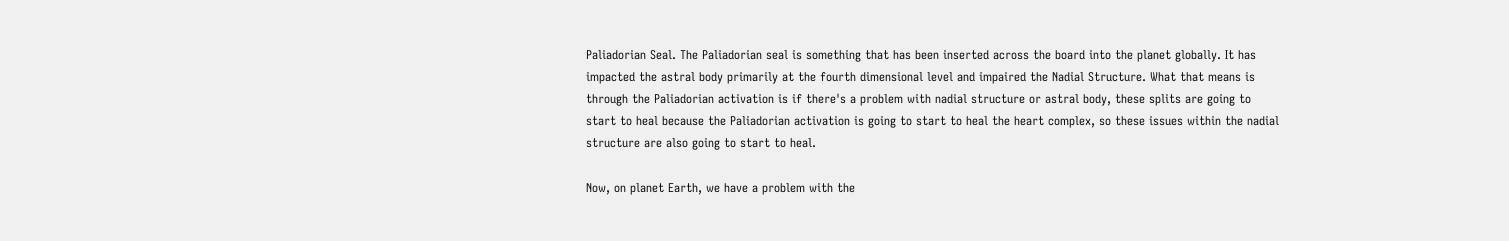Paliadorian Seal. The Paliadorian seal is something that has been inserted across the board into the planet globally. It has impacted the astral body primarily at the fourth dimensional level and impaired the Nadial Structure. What that means is through the Paliadorian activation is if there's a problem with nadial structure or astral body, these splits are going to start to heal because the Paliadorian activation is going to start to heal the heart complex, so these issues within the nadial structure are also going to start to heal.

Now, on planet Earth, we have a problem with the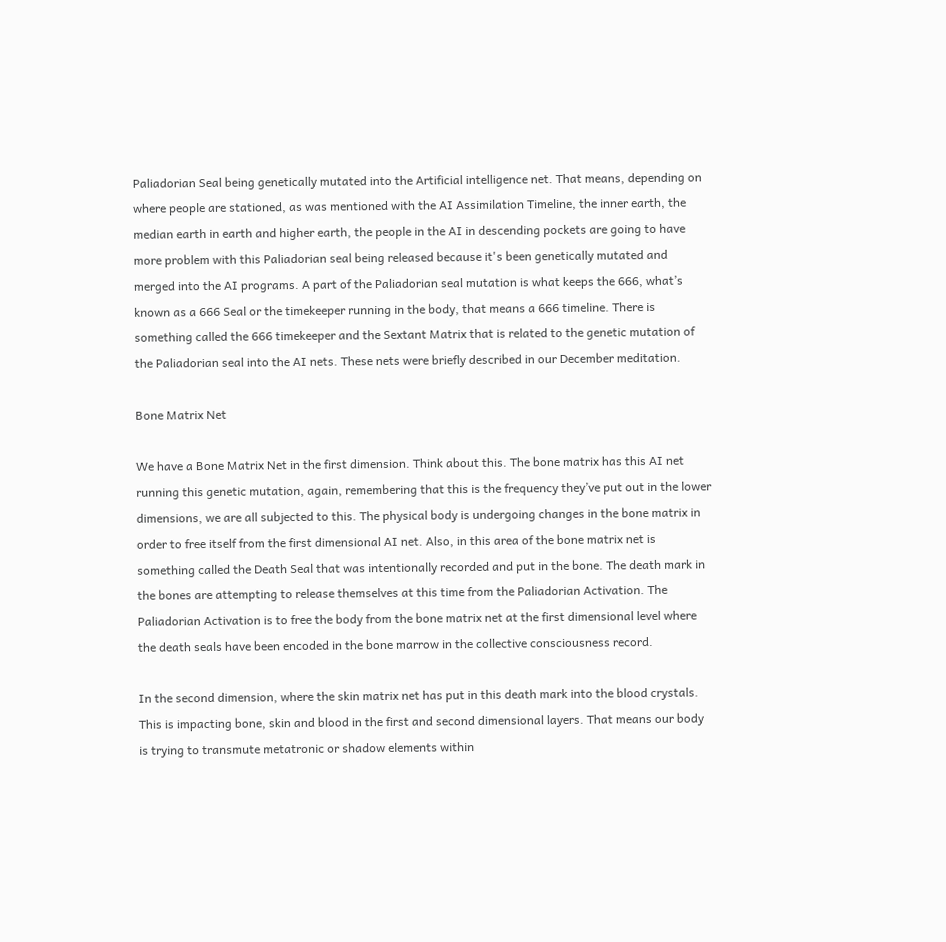Paliadorian Seal being genetically mutated into the Artificial intelligence net. That means, depending on where people are stationed, as was mentioned with the AI Assimilation Timeline, the inner earth, the median earth in earth and higher earth, the people in the AI in descending pockets are going to have more problem with this Paliadorian seal being released because it's been genetically mutated and merged into the AI programs. A part of the Paliadorian seal mutation is what keeps the 666, what’s known as a 666 Seal or the timekeeper running in the body, that means a 666 timeline. There is something called the 666 timekeeper and the Sextant Matrix that is related to the genetic mutation of the Paliadorian seal into the AI nets. These nets were briefly described in our December meditation.

Bone Matrix Net

We have a Bone Matrix Net in the first dimension. Think about this. The bone matrix has this AI net running this genetic mutation, again, remembering that this is the frequency they’ve put out in the lower dimensions, we are all subjected to this. The physical body is undergoing changes in the bone matrix in order to free itself from the first dimensional AI net. Also, in this area of the bone matrix net is something called the Death Seal that was intentionally recorded and put in the bone. The death mark in the bones are attempting to release themselves at this time from the Paliadorian Activation. The Paliadorian Activation is to free the body from the bone matrix net at the first dimensional level where the death seals have been encoded in the bone marrow in the collective consciousness record.

In the second dimension, where the skin matrix net has put in this death mark into the blood crystals. This is impacting bone, skin and blood in the first and second dimensional layers. That means our body is trying to transmute metatronic or shadow elements within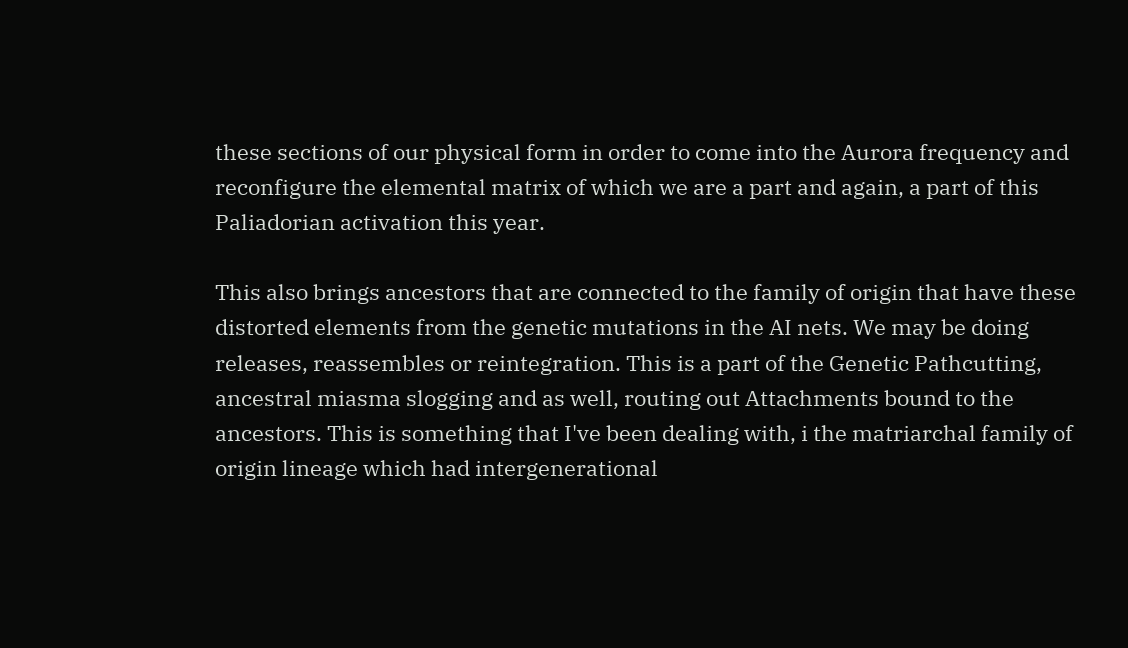these sections of our physical form in order to come into the Aurora frequency and reconfigure the elemental matrix of which we are a part and again, a part of this Paliadorian activation this year.

This also brings ancestors that are connected to the family of origin that have these distorted elements from the genetic mutations in the AI nets. We may be doing releases, reassembles or reintegration. This is a part of the Genetic Pathcutting, ancestral miasma slogging and as well, routing out Attachments bound to the ancestors. This is something that I've been dealing with, i the matriarchal family of origin lineage which had intergenerational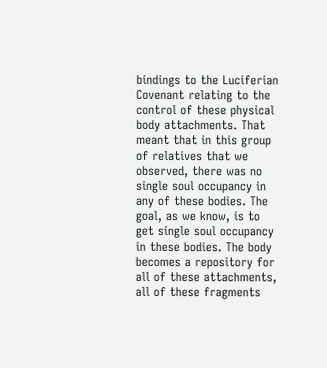bindings to the Luciferian Covenant relating to the control of these physical body attachments. That meant that in this group of relatives that we observed, there was no single soul occupancy in any of these bodies. The goal, as we know, is to get single soul occupancy in these bodies. The body becomes a repository for all of these attachments, all of these fragments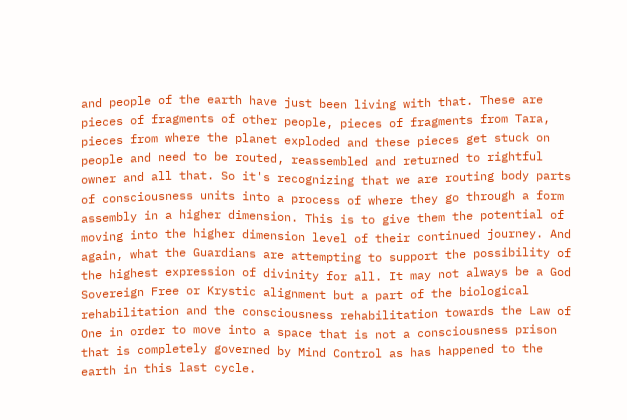and people of the earth have just been living with that. These are pieces of fragments of other people, pieces of fragments from Tara, pieces from where the planet exploded and these pieces get stuck on people and need to be routed, reassembled and returned to rightful owner and all that. So it's recognizing that we are routing body parts of consciousness units into a process of where they go through a form assembly in a higher dimension. This is to give them the potential of moving into the higher dimension level of their continued journey. And again, what the Guardians are attempting to support the possibility of the highest expression of divinity for all. It may not always be a God Sovereign Free or Krystic alignment but a part of the biological rehabilitation and the consciousness rehabilitation towards the Law of One in order to move into a space that is not a consciousness prison that is completely governed by Mind Control as has happened to the earth in this last cycle.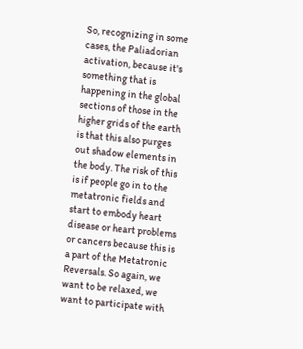So, recognizing in some cases, the Paliadorian activation, because it's something that is happening in the global sections of those in the higher grids of the earth is that this also purges out shadow elements in the body. The risk of this is if people go in to the metatronic fields and start to embody heart disease or heart problems or cancers because this is a part of the Metatronic Reversals. So again, we want to be relaxed, we want to participate with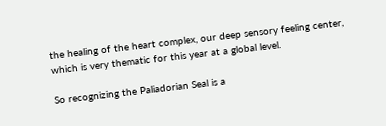the healing of the heart complex, our deep sensory feeling center, which is very thematic for this year at a global level.

So recognizing the Paliadorian Seal is a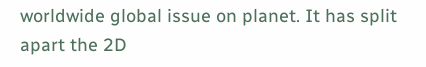worldwide global issue on planet. It has split apart the 2D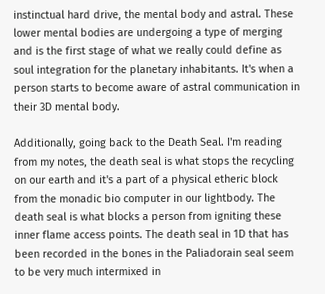instinctual hard drive, the mental body and astral. These lower mental bodies are undergoing a type of merging and is the first stage of what we really could define as soul integration for the planetary inhabitants. It's when a person starts to become aware of astral communication in their 3D mental body.

Additionally, going back to the Death Seal. I'm reading from my notes, the death seal is what stops the recycling on our earth and it's a part of a physical etheric block from the monadic bio computer in our lightbody. The death seal is what blocks a person from igniting these inner flame access points. The death seal in 1D that has been recorded in the bones in the Paliadorain seal seem to be very much intermixed in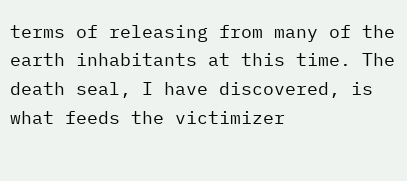terms of releasing from many of the earth inhabitants at this time. The death seal, I have discovered, is what feeds the victimizer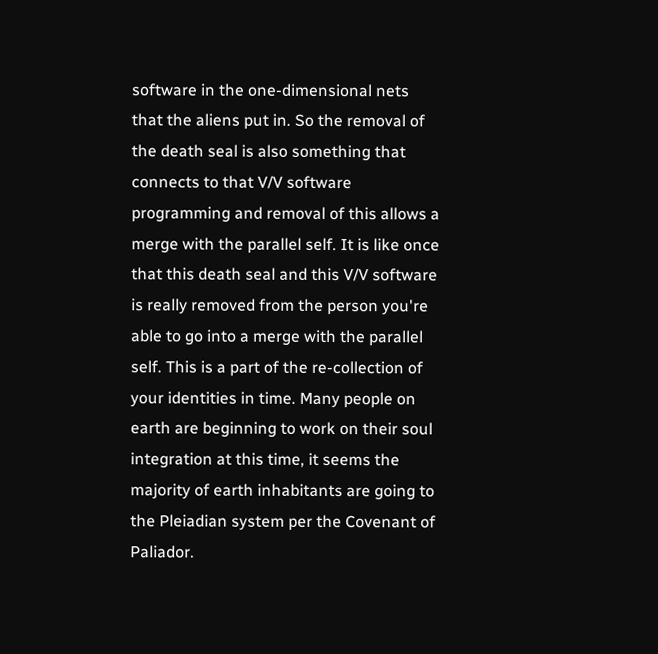software in the one-dimensional nets that the aliens put in. So the removal of the death seal is also something that connects to that V/V software programming and removal of this allows a merge with the parallel self. It is like once that this death seal and this V/V software is really removed from the person you're able to go into a merge with the parallel self. This is a part of the re-collection of your identities in time. Many people on earth are beginning to work on their soul integration at this time, it seems the majority of earth inhabitants are going to the Pleiadian system per the Covenant of Paliador.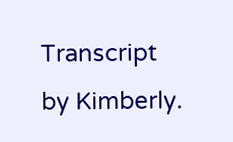Transcript by Kimberly.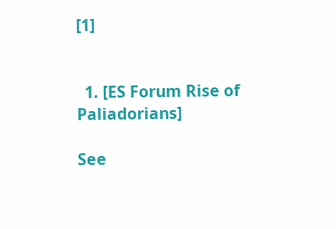[1]


  1. [ES Forum Rise of Paliadorians]

See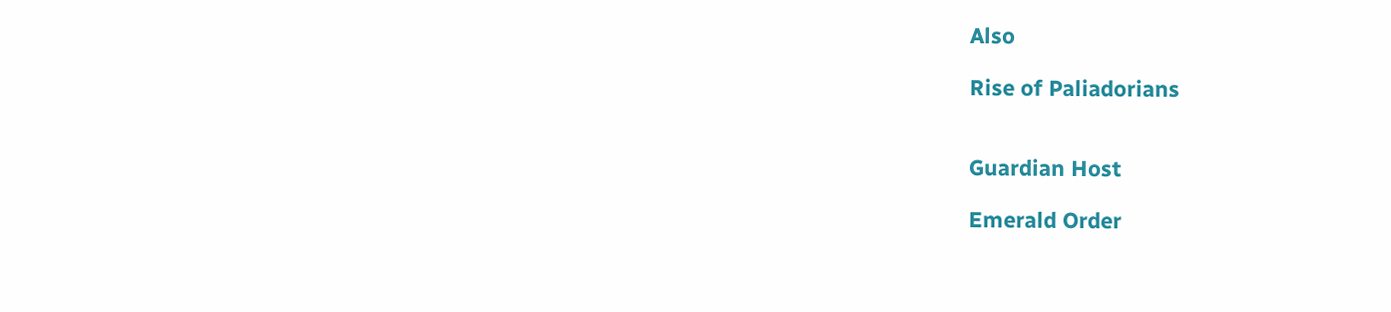Also

Rise of Paliadorians


Guardian Host

Emerald Order